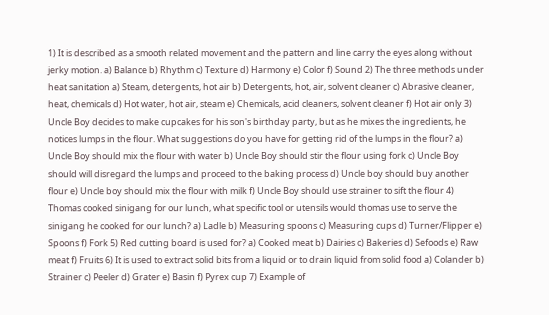1) It is described as a smooth related movement and the pattern and line carry the eyes along without jerky motion. a) Balance b) Rhythm c) Texture d) Harmony e) Color f) Sound 2) The three methods under heat sanitation a) Steam, detergents, hot air b) Detergents, hot, air, solvent cleaner c) Abrasive cleaner, heat, chemicals d) Hot water, hot air, steam e) Chemicals, acid cleaners, solvent cleaner f) Hot air only 3) Uncle Boy decides to make cupcakes for his son's birthday party, but as he mixes the ingredients, he notices lumps in the flour. What suggestions do you have for getting rid of the lumps in the flour? a) Uncle Boy should mix the flour with water b) Uncle Boy should stir the flour using fork c) Uncle Boy should will disregard the lumps and proceed to the baking process d) Uncle boy should buy another flour e) Uncle boy should mix the flour with milk f) Uncle Boy should use strainer to sift the flour 4) Thomas cooked sinigang for our lunch, what specific tool or utensils would thomas use to serve the sinigang he cooked for our lunch? a) Ladle b) Measuring spoons c) Measuring cups d) Turner/Flipper e) Spoons f) Fork 5) Red cutting board is used for? a) Cooked meat b) Dairies c) Bakeries d) Sefoods e) Raw meat f) Fruits 6) It is used to extract solid bits from a liquid or to drain liquid from solid food a) Colander b) Strainer c) Peeler d) Grater e) Basin f) Pyrex cup 7) Example of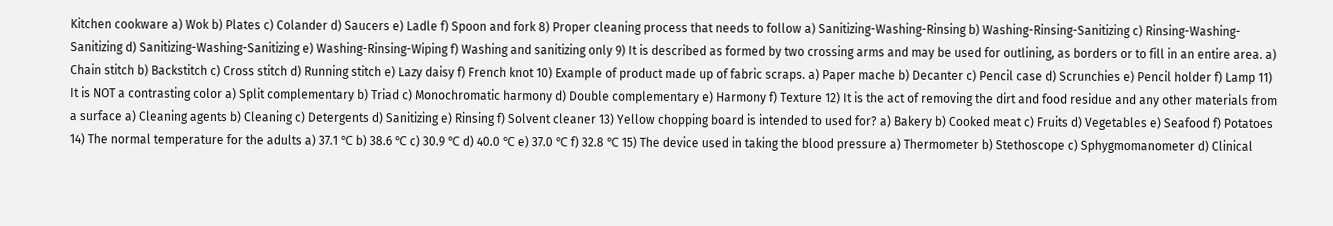Kitchen cookware a) Wok b) Plates c) Colander d) Saucers e) Ladle f) Spoon and fork 8) Proper cleaning process that needs to follow a) Sanitizing-Washing-Rinsing b) Washing-Rinsing-Sanitizing c) Rinsing-Washing-Sanitizing d) Sanitizing-Washing-Sanitizing e) Washing-Rinsing-Wiping f) Washing and sanitizing only 9) It is described as formed by two crossing arms and may be used for outlining, as borders or to fill in an entire area. a) Chain stitch b) Backstitch c) Cross stitch d) Running stitch e) Lazy daisy f) French knot 10) Example of product made up of fabric scraps. a) Paper mache b) Decanter c) Pencil case d) Scrunchies e) Pencil holder f) Lamp 11) It is NOT a contrasting color a) Split complementary b) Triad c) Monochromatic harmony d) Double complementary e) Harmony f) Texture 12) It is the act of removing the dirt and food residue and any other materials from a surface a) Cleaning agents b) Cleaning c) Detergents d) Sanitizing e) Rinsing f) Solvent cleaner 13) Yellow chopping board is intended to used for? a) Bakery b) Cooked meat c) Fruits d) Vegetables e) Seafood f) Potatoes 14) The normal temperature for the adults a) 37.1 ℃ b) 38.6 ℃ c) 30.9 ℃ d) 40.0 ℃ e) 37.0 ℃ f) 32.8 ℃ 15) The device used in taking the blood pressure a) Thermometer b) Stethoscope c) Sphygmomanometer d) Clinical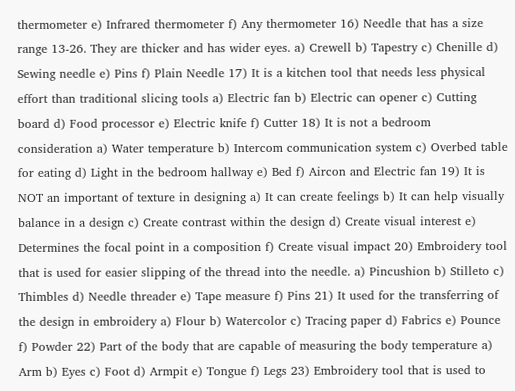thermometer e) Infrared thermometer f) Any thermometer 16) Needle that has a size range 13-26. They are thicker and has wider eyes. a) Crewell b) Tapestry c) Chenille d) Sewing needle e) Pins f) Plain Needle 17) It is a kitchen tool that needs less physical effort than traditional slicing tools a) Electric fan b) Electric can opener c) Cutting board d) Food processor e) Electric knife f) Cutter 18) It is not a bedroom consideration a) Water temperature b) Intercom communication system c) Overbed table for eating d) Light in the bedroom hallway e) Bed f) Aircon and Electric fan 19) It is NOT an important of texture in designing a) It can create feelings b) It can help visually balance in a design c) Create contrast within the design d) Create visual interest e) Determines the focal point in a composition f) Create visual impact 20) Embroidery tool that is used for easier slipping of the thread into the needle. a) Pincushion b) Stilleto c) Thimbles d) Needle threader e) Tape measure f) Pins 21) It used for the transferring of the design in embroidery a) Flour b) Watercolor c) Tracing paper d) Fabrics e) Pounce f) Powder 22) Part of the body that are capable of measuring the body temperature a) Arm b) Eyes c) Foot d) Armpit e) Tongue f) Legs 23) Embroidery tool that is used to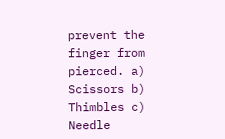prevent the finger from pierced. a) Scissors b) Thimbles c) Needle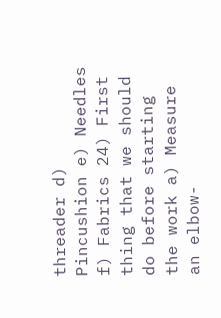threader d) Pincushion e) Needles f) Fabrics 24) First thing that we should do before starting the work a) Measure an elbow-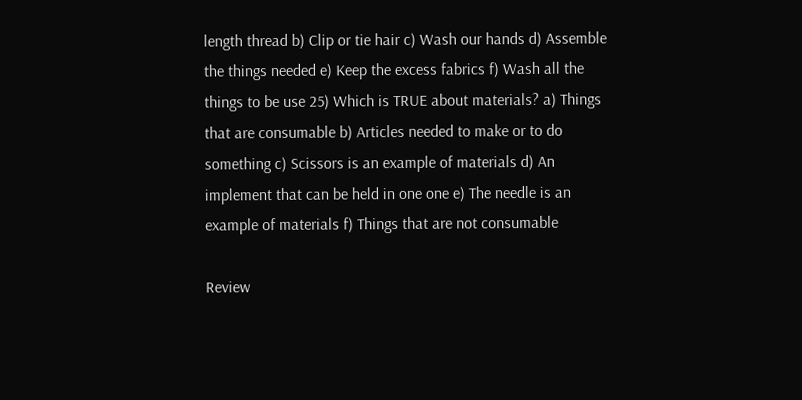length thread b) Clip or tie hair c) Wash our hands d) Assemble the things needed e) Keep the excess fabrics f) Wash all the things to be use 25) Which is TRUE about materials? a) Things that are consumable b) Articles needed to make or to do something c) Scissors is an example of materials d) An implement that can be held in one one e) The needle is an example of materials f) Things that are not consumable

Review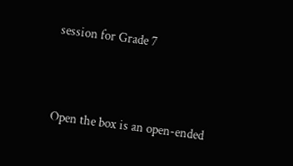session for Grade 7




Open the box is an open-ended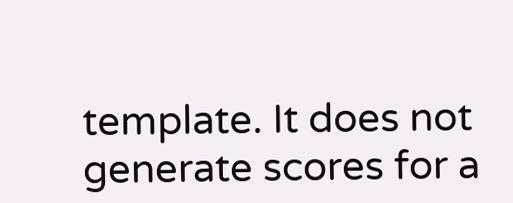template. It does not generate scores for a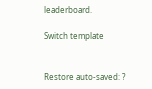leaderboard.

Switch template


Restore auto-saved: ?